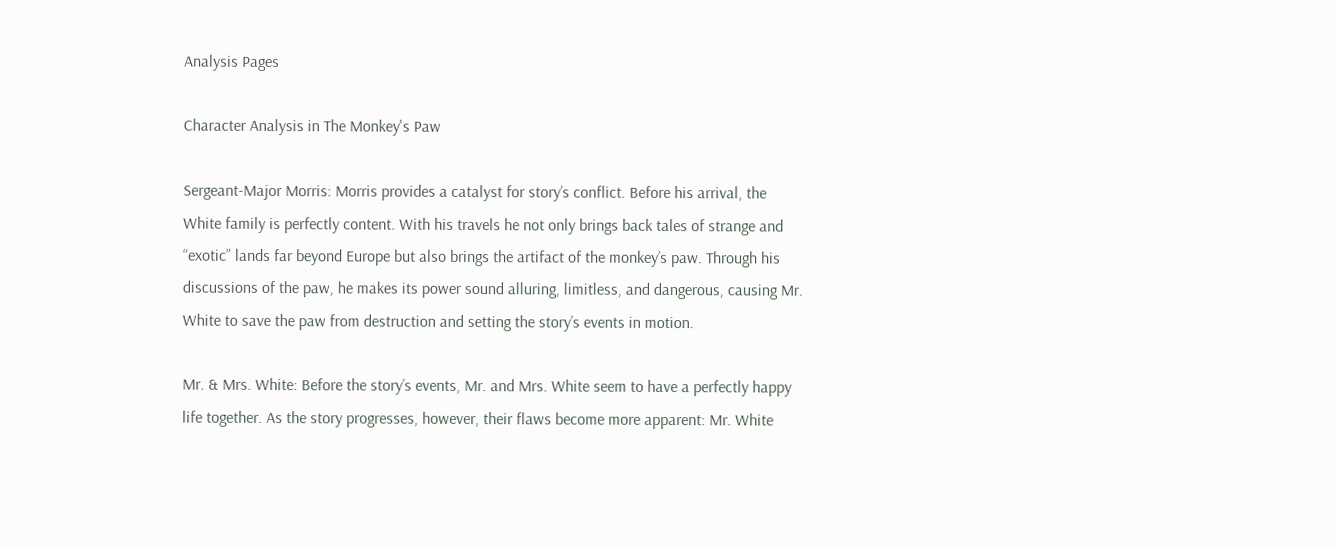Analysis Pages

Character Analysis in The Monkey's Paw

Sergeant-Major Morris: Morris provides a catalyst for story’s conflict. Before his arrival, the White family is perfectly content. With his travels he not only brings back tales of strange and “exotic” lands far beyond Europe but also brings the artifact of the monkey’s paw. Through his discussions of the paw, he makes its power sound alluring, limitless, and dangerous, causing Mr. White to save the paw from destruction and setting the story’s events in motion.

Mr. & Mrs. White: Before the story’s events, Mr. and Mrs. White seem to have a perfectly happy life together. As the story progresses, however, their flaws become more apparent: Mr. White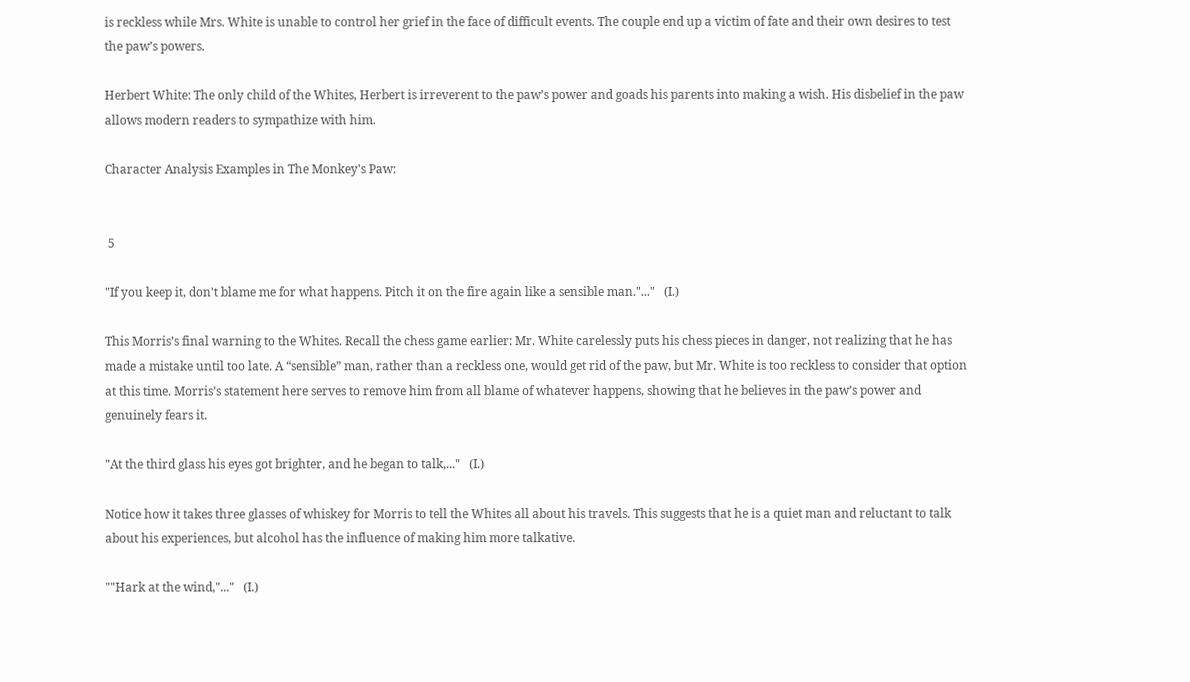is reckless while Mrs. White is unable to control her grief in the face of difficult events. The couple end up a victim of fate and their own desires to test the paw’s powers.

Herbert White: The only child of the Whites, Herbert is irreverent to the paw’s power and goads his parents into making a wish. His disbelief in the paw allows modern readers to sympathize with him.

Character Analysis Examples in The Monkey's Paw:


 5

"If you keep it, don't blame me for what happens. Pitch it on the fire again like a sensible man."..."   (I.)

This Morris’s final warning to the Whites. Recall the chess game earlier: Mr. White carelessly puts his chess pieces in danger, not realizing that he has made a mistake until too late. A “sensible” man, rather than a reckless one, would get rid of the paw, but Mr. White is too reckless to consider that option at this time. Morris’s statement here serves to remove him from all blame of whatever happens, showing that he believes in the paw’s power and genuinely fears it.

"At the third glass his eyes got brighter, and he began to talk,..."   (I.)

Notice how it takes three glasses of whiskey for Morris to tell the Whites all about his travels. This suggests that he is a quiet man and reluctant to talk about his experiences, but alcohol has the influence of making him more talkative.

""Hark at the wind,"..."   (I.)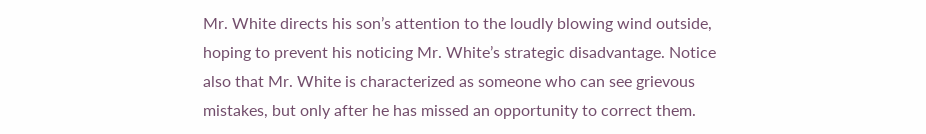Mr. White directs his son’s attention to the loudly blowing wind outside, hoping to prevent his noticing Mr. White’s strategic disadvantage. Notice also that Mr. White is characterized as someone who can see grievous mistakes, but only after he has missed an opportunity to correct them.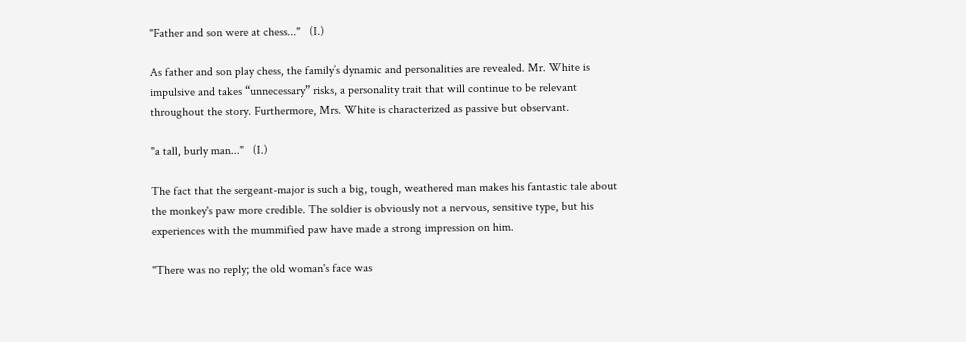"Father and son were at chess..."   (I.)

As father and son play chess, the family’s dynamic and personalities are revealed. Mr. White is impulsive and takes “unnecessary” risks, a personality trait that will continue to be relevant throughout the story. Furthermore, Mrs. White is characterized as passive but observant.

"a tall, burly man..."   (I.)

The fact that the sergeant-major is such a big, tough, weathered man makes his fantastic tale about the monkey's paw more credible. The soldier is obviously not a nervous, sensitive type, but his experiences with the mummified paw have made a strong impression on him.

"There was no reply; the old woman's face was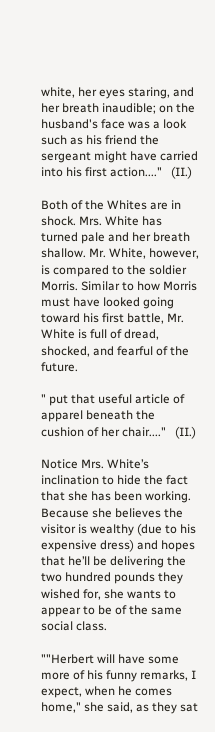white, her eyes staring, and her breath inaudible; on the husband's face was a look such as his friend the sergeant might have carried into his first action...."   (II.)

Both of the Whites are in shock. Mrs. White has turned pale and her breath shallow. Mr. White, however, is compared to the soldier Morris. Similar to how Morris must have looked going toward his first battle, Mr. White is full of dread, shocked, and fearful of the future.

" put that useful article of apparel beneath the cushion of her chair...."   (II.)

Notice Mrs. White’s inclination to hide the fact that she has been working. Because she believes the visitor is wealthy (due to his expensive dress) and hopes that he’ll be delivering the two hundred pounds they wished for, she wants to appear to be of the same social class.

""Herbert will have some more of his funny remarks, I expect, when he comes home," she said, as they sat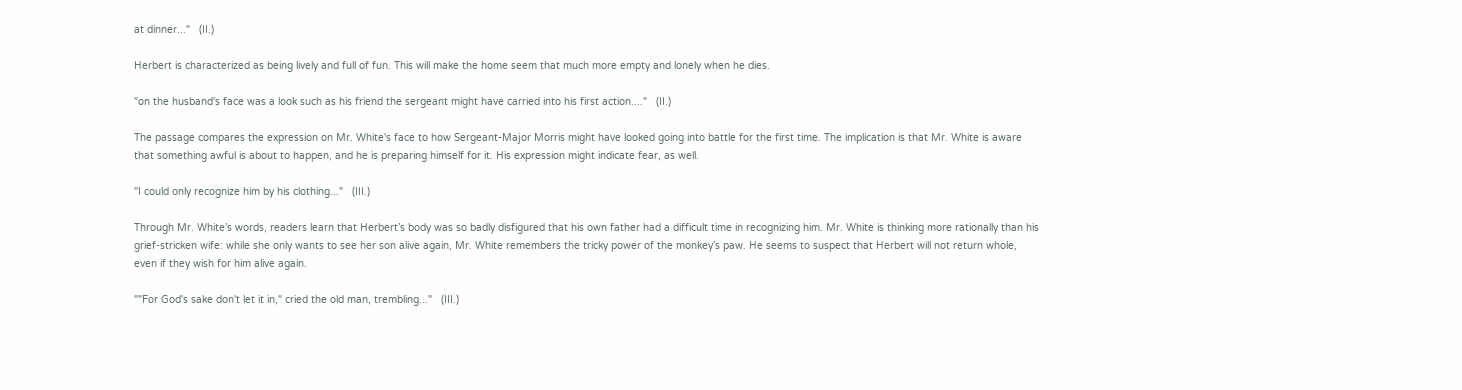at dinner..."   (II.)

Herbert is characterized as being lively and full of fun. This will make the home seem that much more empty and lonely when he dies.

"on the husband's face was a look such as his friend the sergeant might have carried into his first action...."   (II.)

The passage compares the expression on Mr. White's face to how Sergeant-Major Morris might have looked going into battle for the first time. The implication is that Mr. White is aware that something awful is about to happen, and he is preparing himself for it. His expression might indicate fear, as well.

"I could only recognize him by his clothing..."   (III.)

Through Mr. White’s words, readers learn that Herbert’s body was so badly disfigured that his own father had a difficult time in recognizing him. Mr. White is thinking more rationally than his grief-stricken wife: while she only wants to see her son alive again, Mr. White remembers the tricky power of the monkey’s paw. He seems to suspect that Herbert will not return whole, even if they wish for him alive again.

""For God's sake don't let it in," cried the old man, trembling..."   (III.)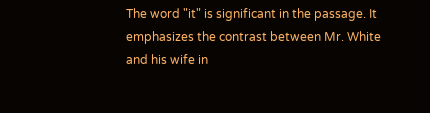The word "it" is significant in the passage. It emphasizes the contrast between Mr. White and his wife in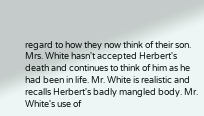regard to how they now think of their son. Mrs. White hasn't accepted Herbert's death and continues to think of him as he had been in life. Mr. White is realistic and recalls Herbert's badly mangled body. Mr. White's use of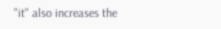"it" also increases the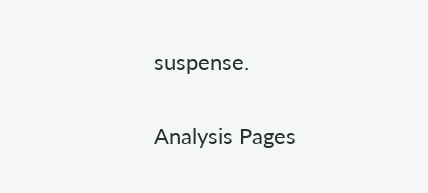suspense.

Analysis Pages